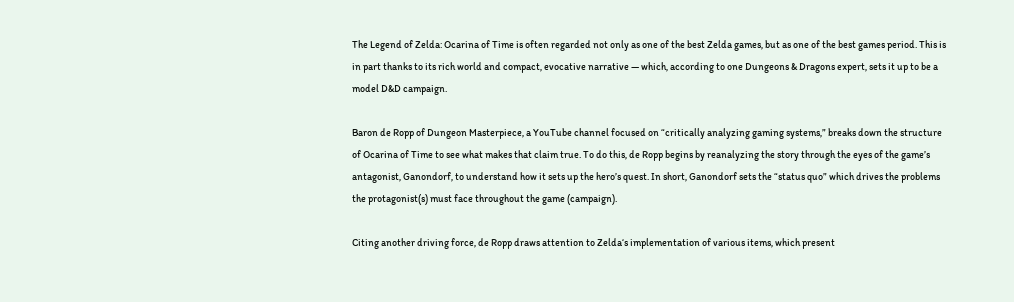The Legend of Zelda: Ocarina of Time is often regarded not only as one of the best Zelda games, but as one of the best games period. This is in part thanks to its rich world and compact, evocative narrative — which, according to one Dungeons & Dragons expert, sets it up to be a model D&D campaign.

Baron de Ropp of Dungeon Masterpiece, a YouTube channel focused on “critically analyzing gaming systems,” breaks down the structure of Ocarina of Time to see what makes that claim true. To do this, de Ropp begins by reanalyzing the story through the eyes of the game’s antagonist, Ganondorf, to understand how it sets up the hero’s quest. In short, Ganondorf sets the “status quo” which drives the problems the protagonist(s) must face throughout the game (campaign).

Citing another driving force, de Ropp draws attention to Zelda‘s implementation of various items, which present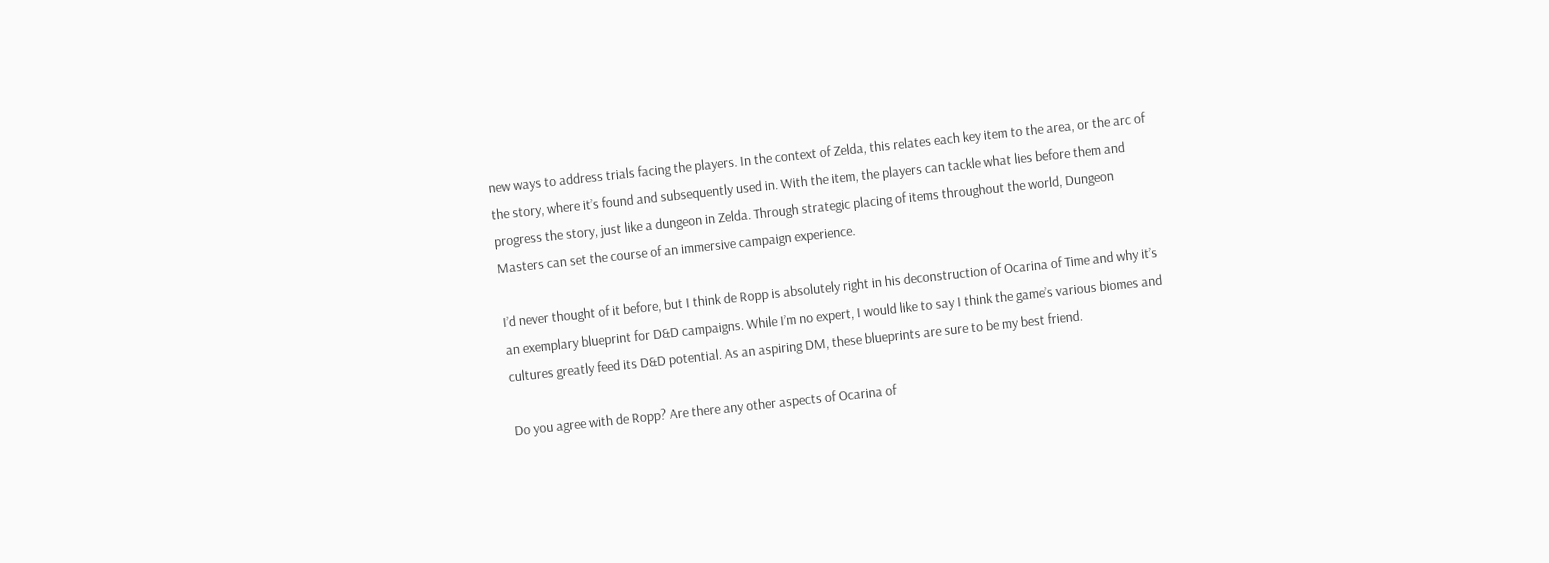new ways to address trials facing the players. In the context of Zelda, this relates each key item to the area, or the arc of the story, where it’s found and subsequently used in. With the item, the players can tackle what lies before them and progress the story, just like a dungeon in Zelda. Through strategic placing of items throughout the world, Dungeon Masters can set the course of an immersive campaign experience.

I’d never thought of it before, but I think de Ropp is absolutely right in his deconstruction of Ocarina of Time and why it’s an exemplary blueprint for D&D campaigns. While I’m no expert, I would like to say I think the game’s various biomes and cultures greatly feed its D&D potential. As an aspiring DM, these blueprints are sure to be my best friend.

Do you agree with de Ropp? Are there any other aspects of Ocarina of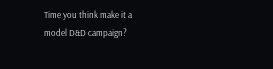Time you think make it a model D&D campaign?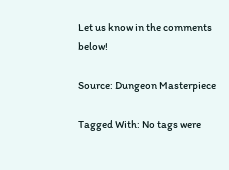Let us know in the comments below!

Source: Dungeon Masterpiece

Tagged With: No tags were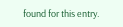found for this entry.